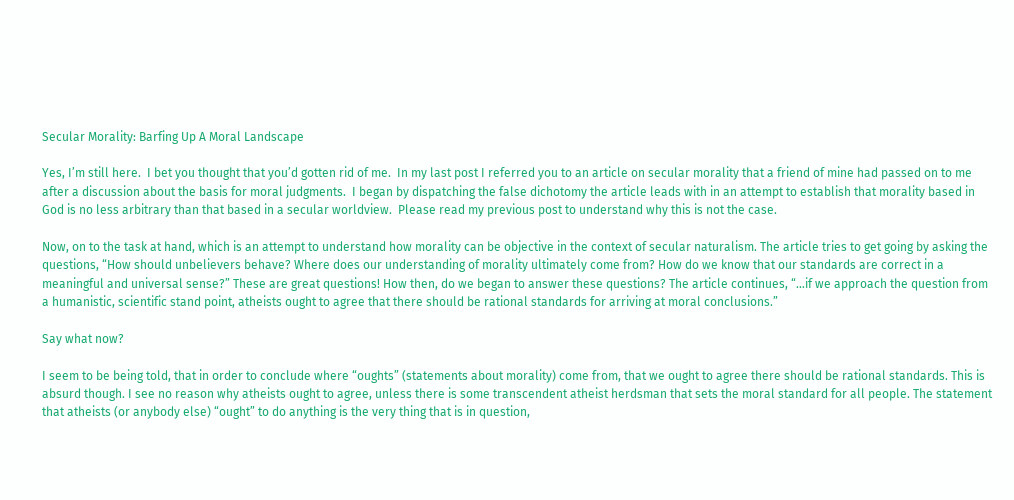Secular Morality: Barfing Up A Moral Landscape

Yes, I’m still here.  I bet you thought that you’d gotten rid of me.  In my last post I referred you to an article on secular morality that a friend of mine had passed on to me after a discussion about the basis for moral judgments.  I began by dispatching the false dichotomy the article leads with in an attempt to establish that morality based in God is no less arbitrary than that based in a secular worldview.  Please read my previous post to understand why this is not the case.

Now, on to the task at hand, which is an attempt to understand how morality can be objective in the context of secular naturalism. The article tries to get going by asking the questions, “How should unbelievers behave? Where does our understanding of morality ultimately come from? How do we know that our standards are correct in a meaningful and universal sense?” These are great questions! How then, do we began to answer these questions? The article continues, “…if we approach the question from a humanistic, scientific stand point, atheists ought to agree that there should be rational standards for arriving at moral conclusions.”

Say what now?

I seem to be being told, that in order to conclude where “oughts” (statements about morality) come from, that we ought to agree there should be rational standards. This is absurd though. I see no reason why atheists ought to agree, unless there is some transcendent atheist herdsman that sets the moral standard for all people. The statement that atheists (or anybody else) “ought” to do anything is the very thing that is in question,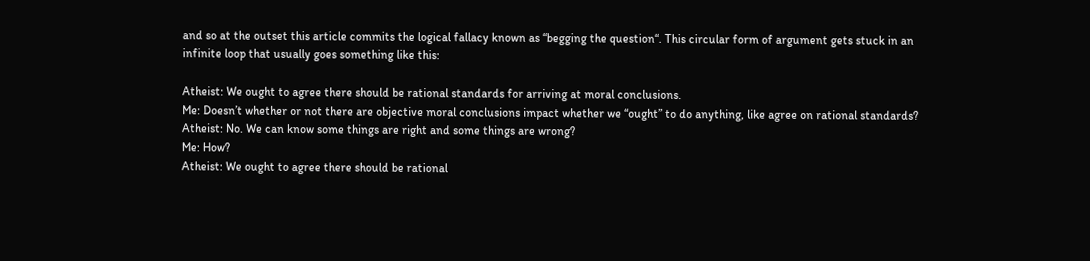and so at the outset this article commits the logical fallacy known as “begging the question“. This circular form of argument gets stuck in an infinite loop that usually goes something like this:

Atheist: We ought to agree there should be rational standards for arriving at moral conclusions.
Me: Doesn’t whether or not there are objective moral conclusions impact whether we “ought” to do anything, like agree on rational standards?
Atheist: No. We can know some things are right and some things are wrong?
Me: How?
Atheist: We ought to agree there should be rational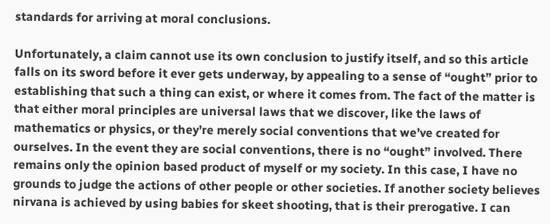standards for arriving at moral conclusions.

Unfortunately, a claim cannot use its own conclusion to justify itself, and so this article falls on its sword before it ever gets underway, by appealing to a sense of “ought” prior to establishing that such a thing can exist, or where it comes from. The fact of the matter is that either moral principles are universal laws that we discover, like the laws of mathematics or physics, or they’re merely social conventions that we’ve created for ourselves. In the event they are social conventions, there is no “ought” involved. There remains only the opinion based product of myself or my society. In this case, I have no grounds to judge the actions of other people or other societies. If another society believes nirvana is achieved by using babies for skeet shooting, that is their prerogative. I can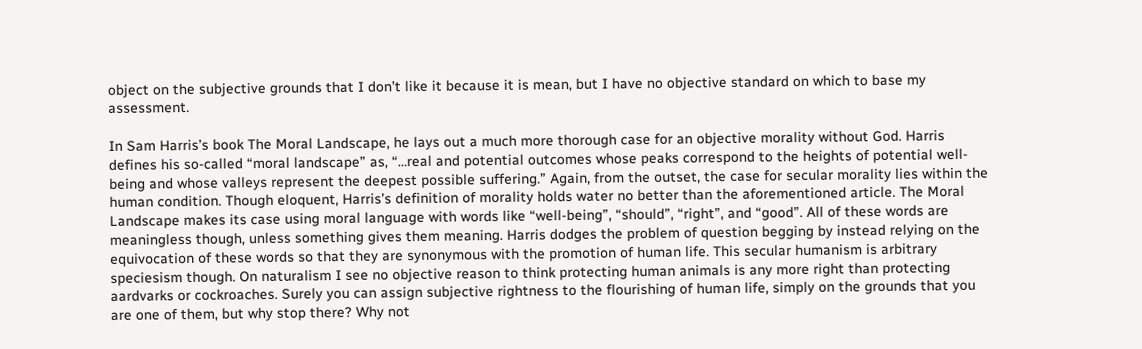object on the subjective grounds that I don’t like it because it is mean, but I have no objective standard on which to base my assessment.

In Sam Harris’s book The Moral Landscape, he lays out a much more thorough case for an objective morality without God. Harris defines his so-called “moral landscape” as, “…real and potential outcomes whose peaks correspond to the heights of potential well-being and whose valleys represent the deepest possible suffering.” Again, from the outset, the case for secular morality lies within the human condition. Though eloquent, Harris’s definition of morality holds water no better than the aforementioned article. The Moral Landscape makes its case using moral language with words like “well-being”, “should”, “right”, and “good”. All of these words are meaningless though, unless something gives them meaning. Harris dodges the problem of question begging by instead relying on the equivocation of these words so that they are synonymous with the promotion of human life. This secular humanism is arbitrary speciesism though. On naturalism I see no objective reason to think protecting human animals is any more right than protecting aardvarks or cockroaches. Surely you can assign subjective rightness to the flourishing of human life, simply on the grounds that you are one of them, but why stop there? Why not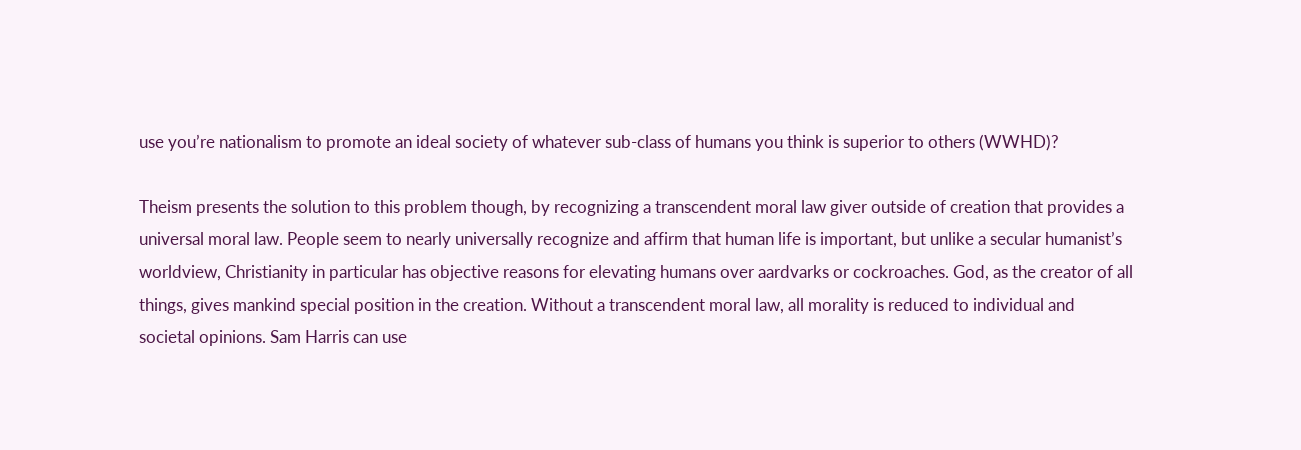use you’re nationalism to promote an ideal society of whatever sub-class of humans you think is superior to others (WWHD)?

Theism presents the solution to this problem though, by recognizing a transcendent moral law giver outside of creation that provides a universal moral law. People seem to nearly universally recognize and affirm that human life is important, but unlike a secular humanist’s worldview, Christianity in particular has objective reasons for elevating humans over aardvarks or cockroaches. God, as the creator of all things, gives mankind special position in the creation. Without a transcendent moral law, all morality is reduced to individual and societal opinions. Sam Harris can use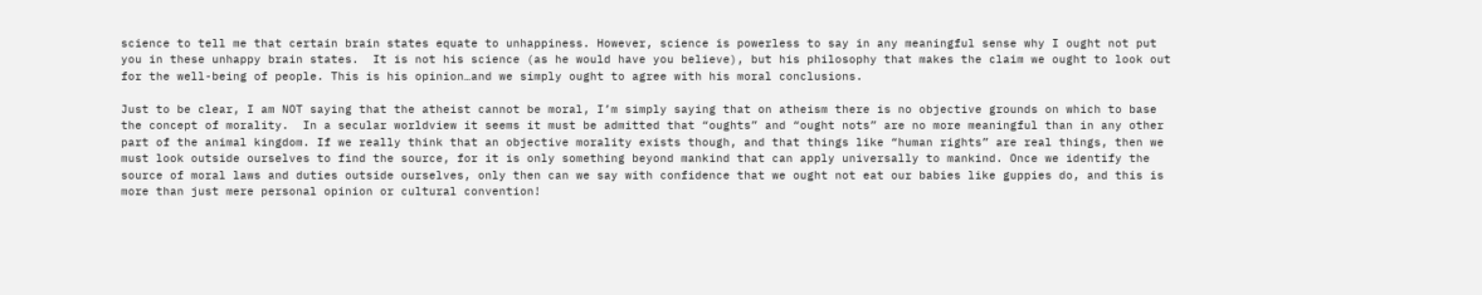science to tell me that certain brain states equate to unhappiness. However, science is powerless to say in any meaningful sense why I ought not put you in these unhappy brain states.  It is not his science (as he would have you believe), but his philosophy that makes the claim we ought to look out for the well-being of people. This is his opinion…and we simply ought to agree with his moral conclusions.

Just to be clear, I am NOT saying that the atheist cannot be moral, I’m simply saying that on atheism there is no objective grounds on which to base the concept of morality.  In a secular worldview it seems it must be admitted that “oughts” and “ought nots” are no more meaningful than in any other part of the animal kingdom. If we really think that an objective morality exists though, and that things like “human rights” are real things, then we must look outside ourselves to find the source, for it is only something beyond mankind that can apply universally to mankind. Once we identify the source of moral laws and duties outside ourselves, only then can we say with confidence that we ought not eat our babies like guppies do, and this is more than just mere personal opinion or cultural convention!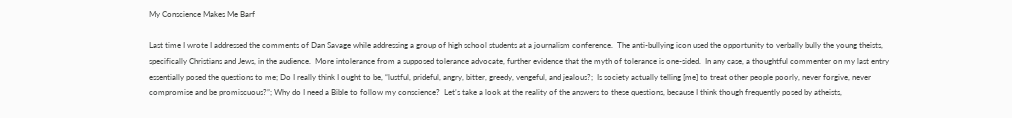My Conscience Makes Me Barf

Last time I wrote I addressed the comments of Dan Savage while addressing a group of high school students at a journalism conference.  The anti-bullying icon used the opportunity to verbally bully the young theists, specifically Christians and Jews, in the audience.  More intolerance from a supposed tolerance advocate, further evidence that the myth of tolerance is one-sided.  In any case, a thoughtful commenter on my last entry essentially posed the questions to me; Do I really think I ought to be, “lustful, prideful, angry, bitter, greedy, vengeful, and jealous?;  Is society actually telling [me] to treat other people poorly, never forgive, never compromise and be promiscuous?”; Why do I need a Bible to follow my conscience?  Let’s take a look at the reality of the answers to these questions, because I think though frequently posed by atheists,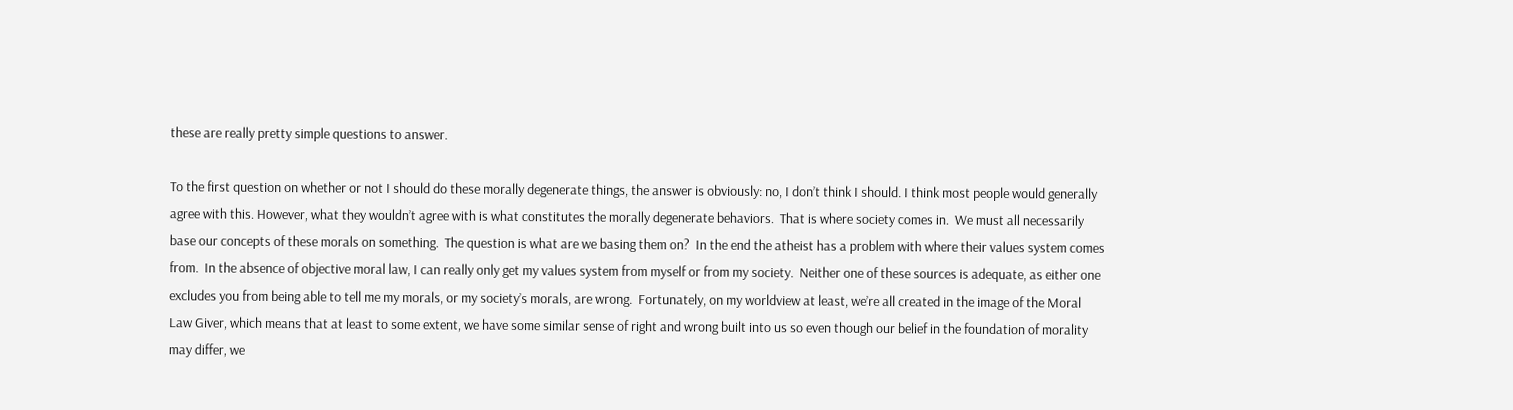these are really pretty simple questions to answer.

To the first question on whether or not I should do these morally degenerate things, the answer is obviously: no, I don’t think I should. I think most people would generally agree with this. However, what they wouldn’t agree with is what constitutes the morally degenerate behaviors.  That is where society comes in.  We must all necessarily base our concepts of these morals on something.  The question is what are we basing them on?  In the end the atheist has a problem with where their values system comes from.  In the absence of objective moral law, I can really only get my values system from myself or from my society.  Neither one of these sources is adequate, as either one excludes you from being able to tell me my morals, or my society’s morals, are wrong.  Fortunately, on my worldview at least, we’re all created in the image of the Moral Law Giver, which means that at least to some extent, we have some similar sense of right and wrong built into us so even though our belief in the foundation of morality may differ, we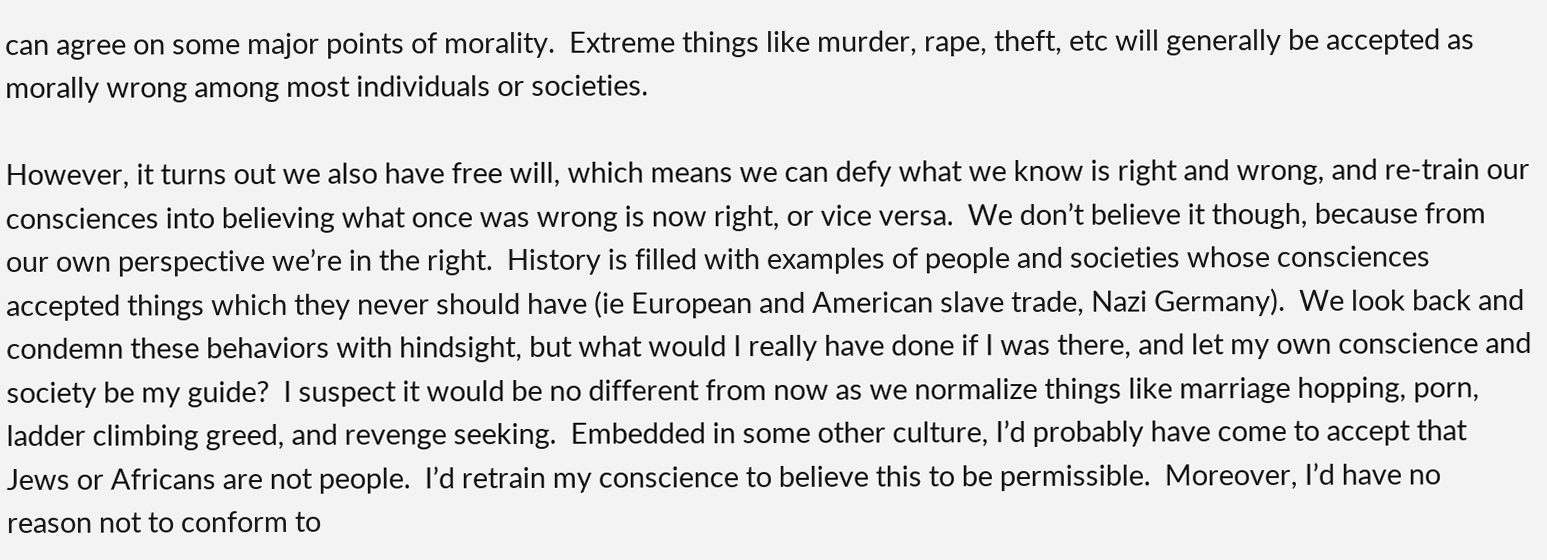can agree on some major points of morality.  Extreme things like murder, rape, theft, etc will generally be accepted as morally wrong among most individuals or societies.

However, it turns out we also have free will, which means we can defy what we know is right and wrong, and re-train our consciences into believing what once was wrong is now right, or vice versa.  We don’t believe it though, because from our own perspective we’re in the right.  History is filled with examples of people and societies whose consciences accepted things which they never should have (ie European and American slave trade, Nazi Germany).  We look back and condemn these behaviors with hindsight, but what would I really have done if I was there, and let my own conscience and society be my guide?  I suspect it would be no different from now as we normalize things like marriage hopping, porn, ladder climbing greed, and revenge seeking.  Embedded in some other culture, I’d probably have come to accept that Jews or Africans are not people.  I’d retrain my conscience to believe this to be permissible.  Moreover, I’d have no reason not to conform to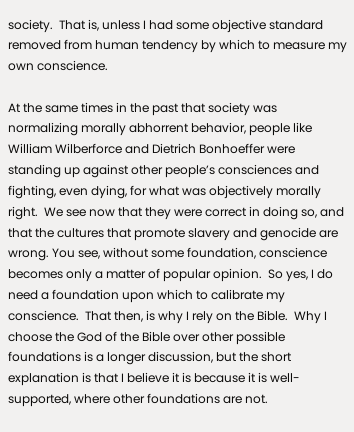society.  That is, unless I had some objective standard removed from human tendency by which to measure my own conscience.

At the same times in the past that society was normalizing morally abhorrent behavior, people like William Wilberforce and Dietrich Bonhoeffer were standing up against other people’s consciences and fighting, even dying, for what was objectively morally right.  We see now that they were correct in doing so, and that the cultures that promote slavery and genocide are wrong. You see, without some foundation, conscience becomes only a matter of popular opinion.  So yes, I do need a foundation upon which to calibrate my conscience.  That then, is why I rely on the Bible.  Why I choose the God of the Bible over other possible foundations is a longer discussion, but the short explanation is that I believe it is because it is well-supported, where other foundations are not.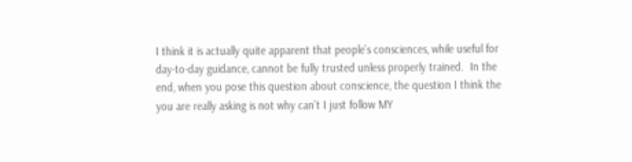I think it is actually quite apparent that people’s consciences, while useful for day-to-day guidance, cannot be fully trusted unless properly trained.  In the end, when you pose this question about conscience, the question I think the you are really asking is not why can’t I just follow MY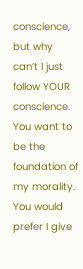conscience, but why can’t I just follow YOUR conscience.  You want to be the foundation of my morality.  You would prefer I give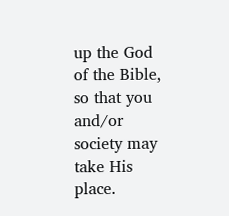up the God of the Bible, so that you and/or society may take His place.